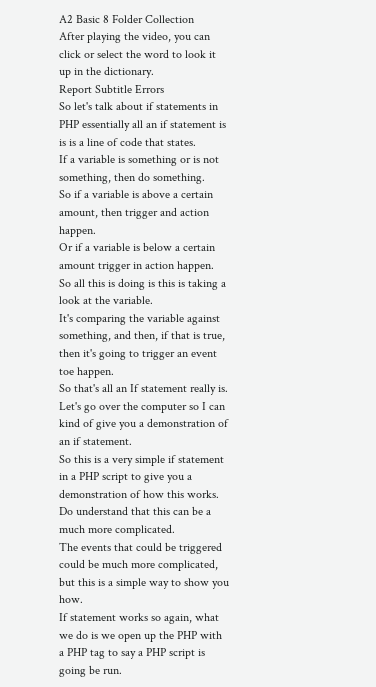A2 Basic 8 Folder Collection
After playing the video, you can click or select the word to look it up in the dictionary.
Report Subtitle Errors
So let's talk about if statements in PHP essentially all an if statement is is is a line of code that states.
If a variable is something or is not something, then do something.
So if a variable is above a certain amount, then trigger and action happen.
Or if a variable is below a certain amount trigger in action happen.
So all this is doing is this is taking a look at the variable.
It's comparing the variable against something, and then, if that is true, then it's going to trigger an event toe happen.
So that's all an If statement really is.
Let's go over the computer so I can kind of give you a demonstration of an if statement.
So this is a very simple if statement in a PHP script to give you a demonstration of how this works.
Do understand that this can be a much more complicated.
The events that could be triggered could be much more complicated, but this is a simple way to show you how.
If statement works so again, what we do is we open up the PHP with a PHP tag to say a PHP script is going be run.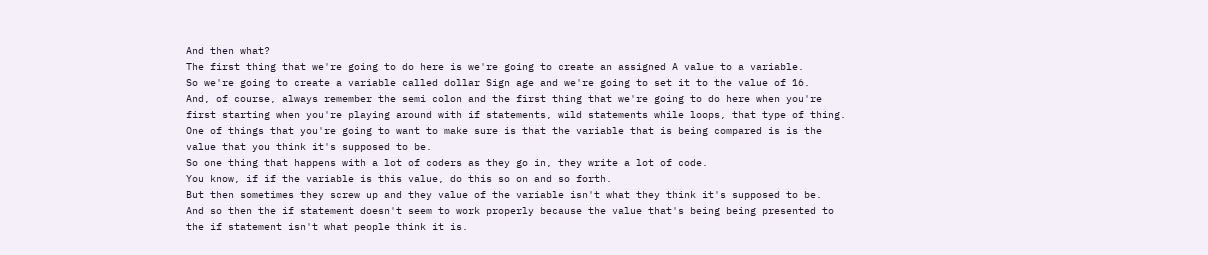And then what?
The first thing that we're going to do here is we're going to create an assigned A value to a variable.
So we're going to create a variable called dollar Sign age and we're going to set it to the value of 16.
And, of course, always remember the semi colon and the first thing that we're going to do here when you're first starting when you're playing around with if statements, wild statements while loops, that type of thing.
One of things that you're going to want to make sure is that the variable that is being compared is is the value that you think it's supposed to be.
So one thing that happens with a lot of coders as they go in, they write a lot of code.
You know, if if the variable is this value, do this so on and so forth.
But then sometimes they screw up and they value of the variable isn't what they think it's supposed to be.
And so then the if statement doesn't seem to work properly because the value that's being being presented to the if statement isn't what people think it is.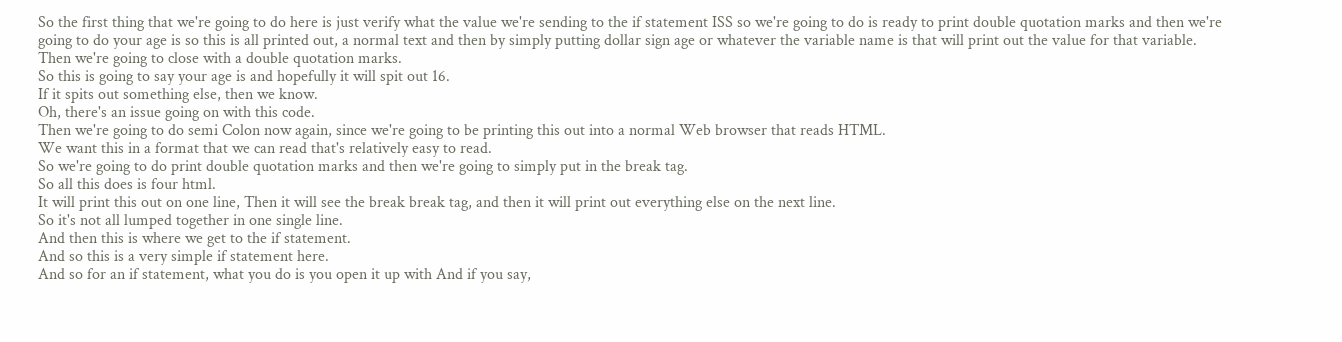So the first thing that we're going to do here is just verify what the value we're sending to the if statement ISS so we're going to do is ready to print double quotation marks and then we're going to do your age is so this is all printed out, a normal text and then by simply putting dollar sign age or whatever the variable name is that will print out the value for that variable.
Then we're going to close with a double quotation marks.
So this is going to say your age is and hopefully it will spit out 16.
If it spits out something else, then we know.
Oh, there's an issue going on with this code.
Then we're going to do semi Colon now again, since we're going to be printing this out into a normal Web browser that reads HTML.
We want this in a format that we can read that's relatively easy to read.
So we're going to do print double quotation marks and then we're going to simply put in the break tag.
So all this does is four html.
It will print this out on one line, Then it will see the break break tag, and then it will print out everything else on the next line.
So it's not all lumped together in one single line.
And then this is where we get to the if statement.
And so this is a very simple if statement here.
And so for an if statement, what you do is you open it up with And if you say,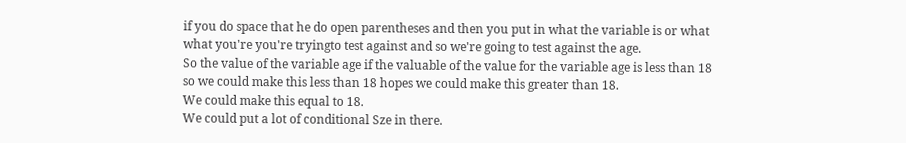if you do space that he do open parentheses and then you put in what the variable is or what what you're you're tryingto test against and so we're going to test against the age.
So the value of the variable age if the valuable of the value for the variable age is less than 18 so we could make this less than 18 hopes we could make this greater than 18.
We could make this equal to 18.
We could put a lot of conditional Sze in there.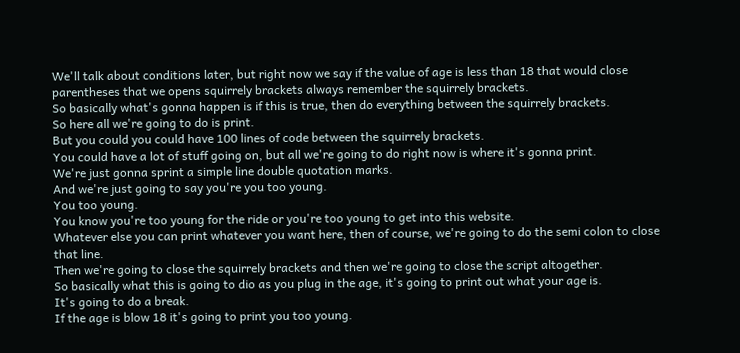We'll talk about conditions later, but right now we say if the value of age is less than 18 that would close parentheses that we opens squirrely brackets always remember the squirrely brackets.
So basically what's gonna happen is if this is true, then do everything between the squirrely brackets.
So here all we're going to do is print.
But you could you could have 100 lines of code between the squirrely brackets.
You could have a lot of stuff going on, but all we're going to do right now is where it's gonna print.
We're just gonna sprint a simple line double quotation marks.
And we're just going to say you're you too young.
You too young.
You know you're too young for the ride or you're too young to get into this website.
Whatever else you can print whatever you want here, then of course, we're going to do the semi colon to close that line.
Then we're going to close the squirrely brackets and then we're going to close the script altogether.
So basically what this is going to dio as you plug in the age, it's going to print out what your age is.
It's going to do a break.
If the age is blow 18 it's going to print you too young.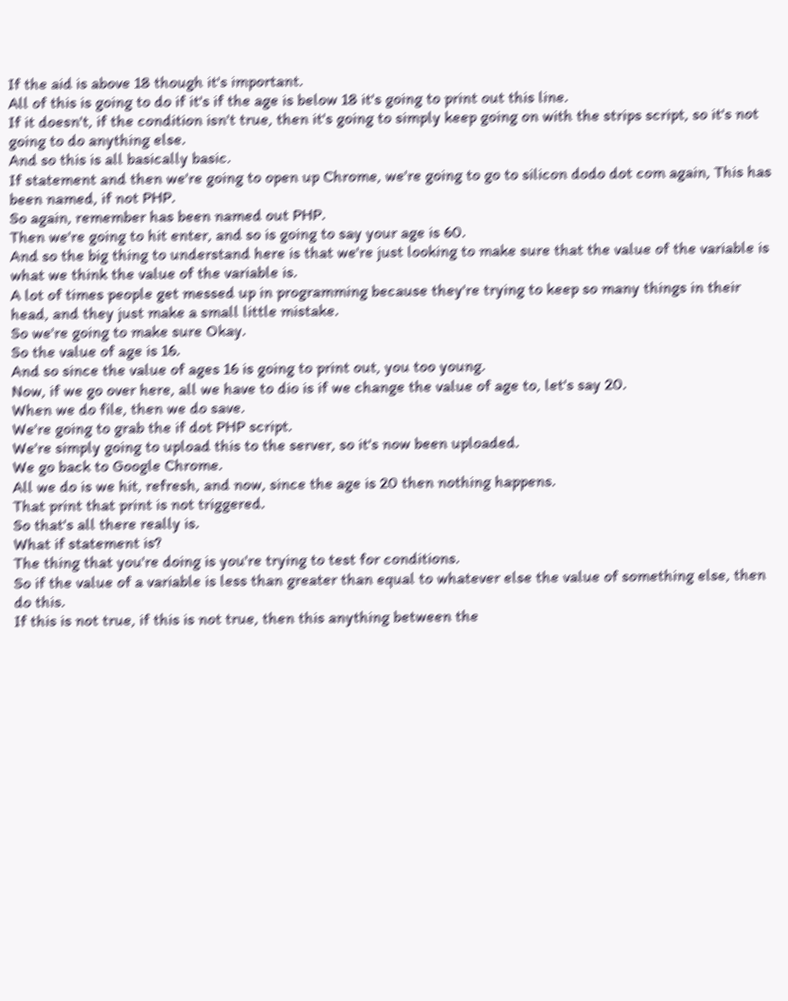If the aid is above 18 though it's important.
All of this is going to do if it's if the age is below 18 it's going to print out this line.
If it doesn't, if the condition isn't true, then it's going to simply keep going on with the strips script, so it's not going to do anything else.
And so this is all basically basic.
If statement and then we're going to open up Chrome, we're going to go to silicon dodo dot com again, This has been named, if not PHP.
So again, remember has been named out PHP.
Then we're going to hit enter, and so is going to say your age is 60.
And so the big thing to understand here is that we're just looking to make sure that the value of the variable is what we think the value of the variable is.
A lot of times people get messed up in programming because they're trying to keep so many things in their head, and they just make a small little mistake.
So we're going to make sure Okay.
So the value of age is 16.
And so since the value of ages 16 is going to print out, you too young.
Now, if we go over here, all we have to dio is if we change the value of age to, let's say 20.
When we do file, then we do save.
We're going to grab the if dot PHP script.
We're simply going to upload this to the server, so it's now been uploaded.
We go back to Google Chrome.
All we do is we hit, refresh, and now, since the age is 20 then nothing happens.
That print that print is not triggered.
So that's all there really is.
What if statement is?
The thing that you're doing is you're trying to test for conditions.
So if the value of a variable is less than greater than equal to whatever else the value of something else, then do this.
If this is not true, if this is not true, then this anything between the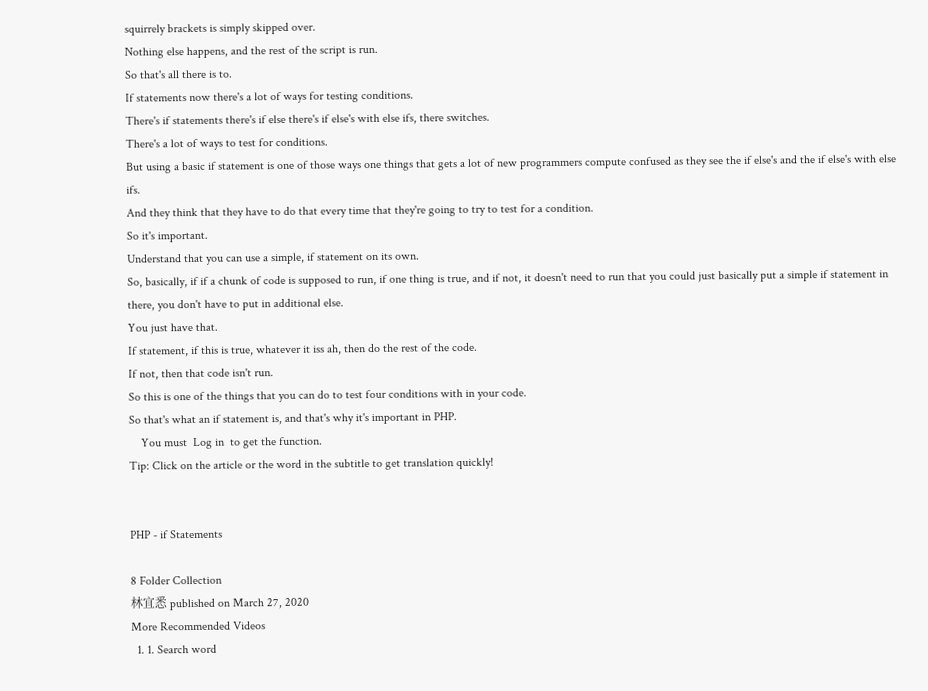squirrely brackets is simply skipped over.
Nothing else happens, and the rest of the script is run.
So that's all there is to.
If statements now there's a lot of ways for testing conditions.
There's if statements there's if else there's if else's with else ifs, there switches.
There's a lot of ways to test for conditions.
But using a basic if statement is one of those ways one things that gets a lot of new programmers compute confused as they see the if else's and the if else's with else ifs.
And they think that they have to do that every time that they're going to try to test for a condition.
So it's important.
Understand that you can use a simple, if statement on its own.
So, basically, if if a chunk of code is supposed to run, if one thing is true, and if not, it doesn't need to run that you could just basically put a simple if statement in there, you don't have to put in additional else.
You just have that.
If statement, if this is true, whatever it iss ah, then do the rest of the code.
If not, then that code isn't run.
So this is one of the things that you can do to test four conditions with in your code.
So that's what an if statement is, and that's why it's important in PHP.
    You must  Log in  to get the function.
Tip: Click on the article or the word in the subtitle to get translation quickly!


PHP - if Statements

8 Folder Collection
林宜悉 published on March 27, 2020
More Recommended Videos
  1. 1. Search word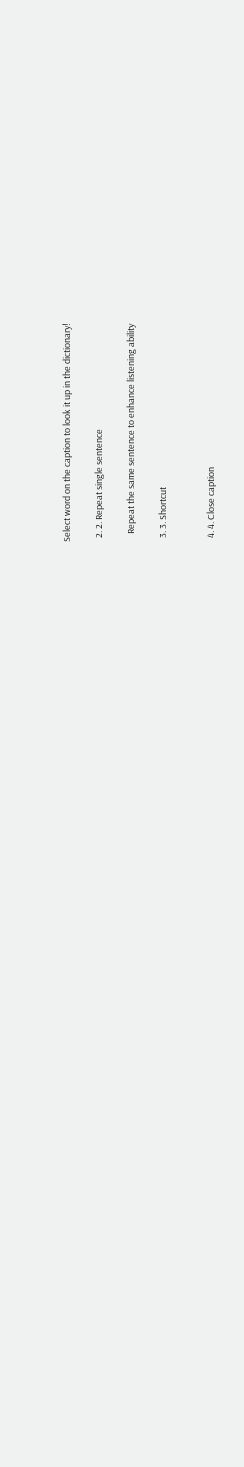Select word on the caption to look it up in the dictionary!

  2. 2. Repeat single sentence

    Repeat the same sentence to enhance listening ability

  3. 3. Shortcut


  4. 4. Close caption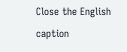Close the English caption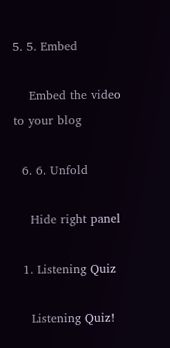5. 5. Embed

    Embed the video to your blog

  6. 6. Unfold

    Hide right panel

  1. Listening Quiz

    Listening Quiz!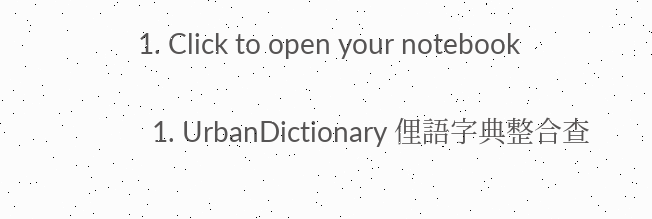1. Click to open your notebook

  1. UrbanDictionary 俚語字典整合查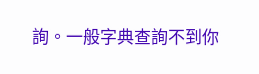詢。一般字典查詢不到你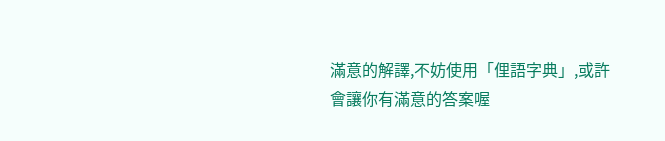滿意的解譯,不妨使用「俚語字典」,或許會讓你有滿意的答案喔